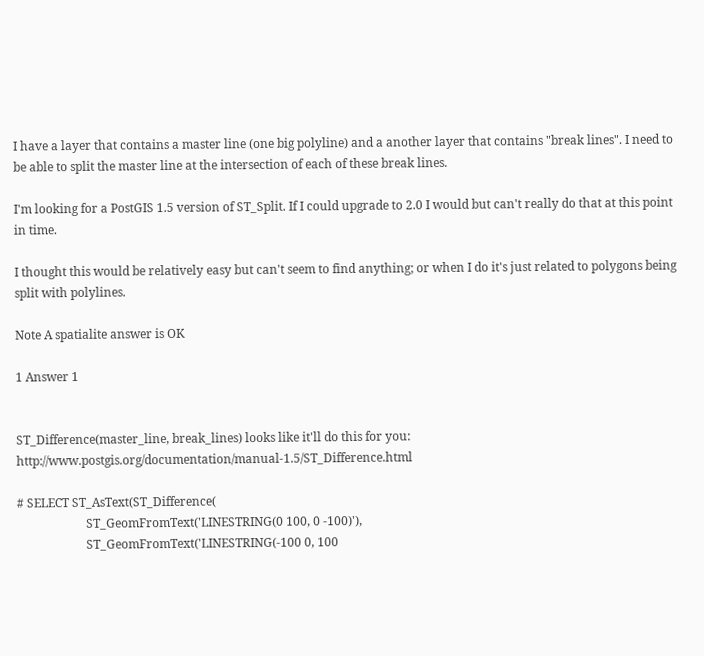I have a layer that contains a master line (one big polyline) and a another layer that contains "break lines". I need to be able to split the master line at the intersection of each of these break lines.

I'm looking for a PostGIS 1.5 version of ST_Split. If I could upgrade to 2.0 I would but can't really do that at this point in time.

I thought this would be relatively easy but can't seem to find anything; or when I do it's just related to polygons being split with polylines.

Note A spatialite answer is OK

1 Answer 1


ST_Difference(master_line, break_lines) looks like it'll do this for you: http://www.postgis.org/documentation/manual-1.5/ST_Difference.html

# SELECT ST_AsText(ST_Difference(
                       ST_GeomFromText('LINESTRING(0 100, 0 -100)'),
                       ST_GeomFromText('LINESTRING(-100 0, 100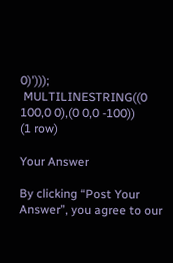0)')));
 MULTILINESTRING((0 100,0 0),(0 0,0 -100))
(1 row)

Your Answer

By clicking “Post Your Answer”, you agree to our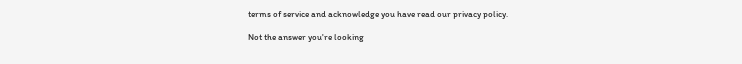terms of service and acknowledge you have read our privacy policy.

Not the answer you're looking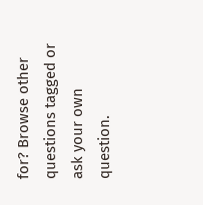for? Browse other questions tagged or ask your own question.